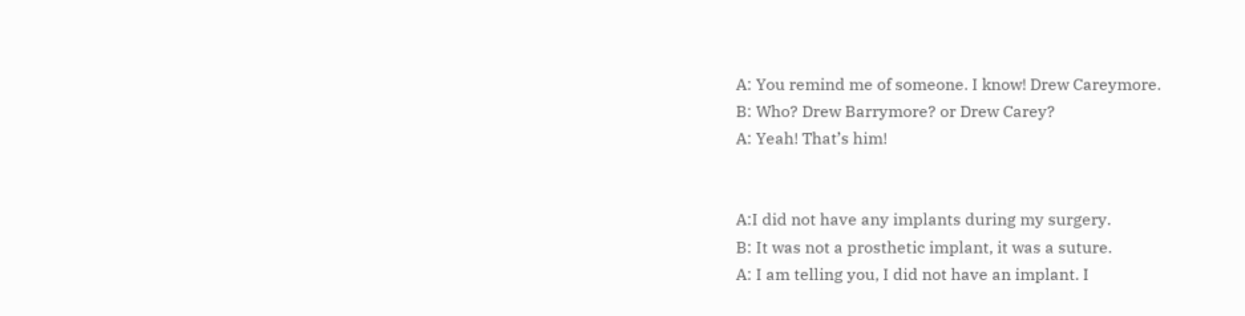A: You remind me of someone. I know! Drew Careymore.
B: Who? Drew Barrymore? or Drew Carey?
A: Yeah! That’s him!


A:I did not have any implants during my surgery.
B: It was not a prosthetic implant, it was a suture.
A: I am telling you, I did not have an implant. I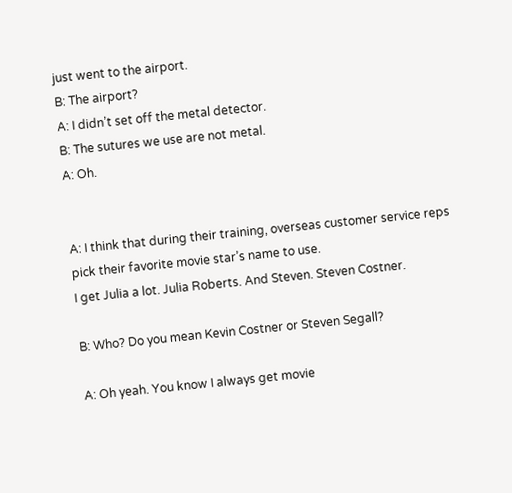just went to the airport.
B: The airport?
A: I didn’t set off the metal detector.
B: The sutures we use are not metal.
A: Oh.


A: I think that during their training, overseas customer service reps pick their favorite movie star’s name to use.
I get Julia a lot. Julia Roberts. And Steven. Steven Costner.

B: Who? Do you mean Kevin Costner or Steven Segall?

A: Oh yeah. You know I always get movie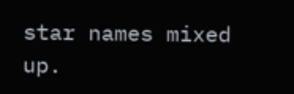star names mixed up.